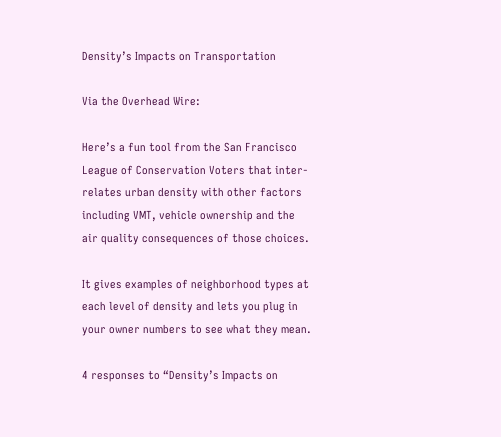Density’s Impacts on Transportation

Via the Overhead Wire:

Here’s a fun tool from the San Francisco League of Conservation Voters that inter-relates urban density with other factors including VMT, vehicle ownership and the air quality consequences of those choices.

It gives examples of neighborhood types at each level of density and lets you plug in your owner numbers to see what they mean.

4 responses to “Density’s Impacts on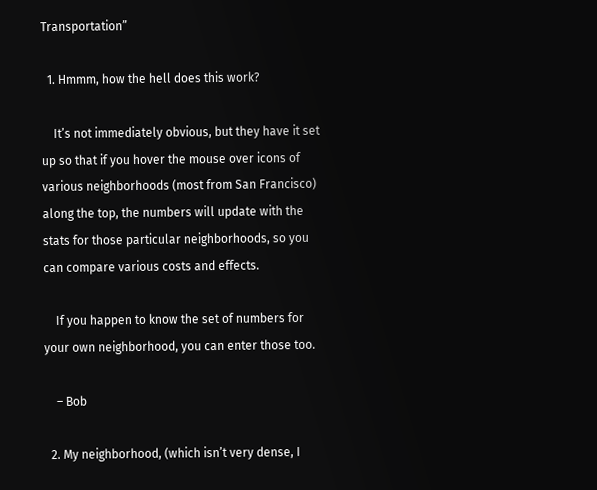Transportation”

  1. Hmmm, how the hell does this work?

    It’s not immediately obvious, but they have it set up so that if you hover the mouse over icons of various neighborhoods (most from San Francisco) along the top, the numbers will update with the stats for those particular neighborhoods, so you can compare various costs and effects.

    If you happen to know the set of numbers for your own neighborhood, you can enter those too.

    – Bob

  2. My neighborhood, (which isn’t very dense, I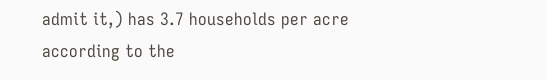admit it,) has 3.7 households per acre according to the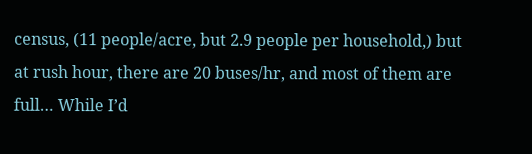census, (11 people/acre, but 2.9 people per household,) but at rush hour, there are 20 buses/hr, and most of them are full… While I’d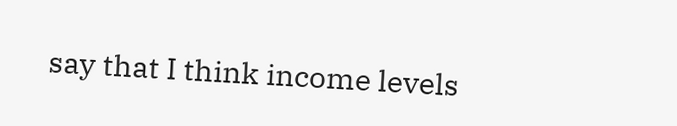say that I think income levels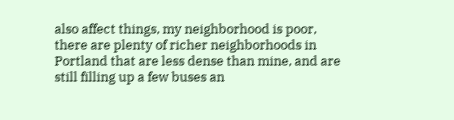also affect things, my neighborhood is poor, there are plenty of richer neighborhoods in Portland that are less dense than mine, and are still filling up a few buses an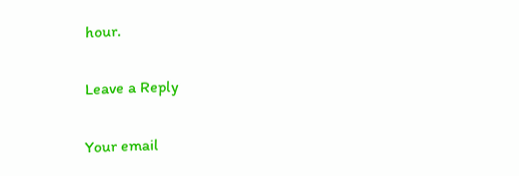hour.

Leave a Reply

Your email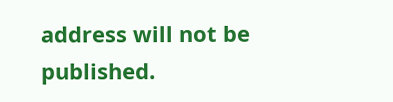address will not be published.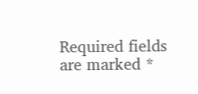Required fields are marked *